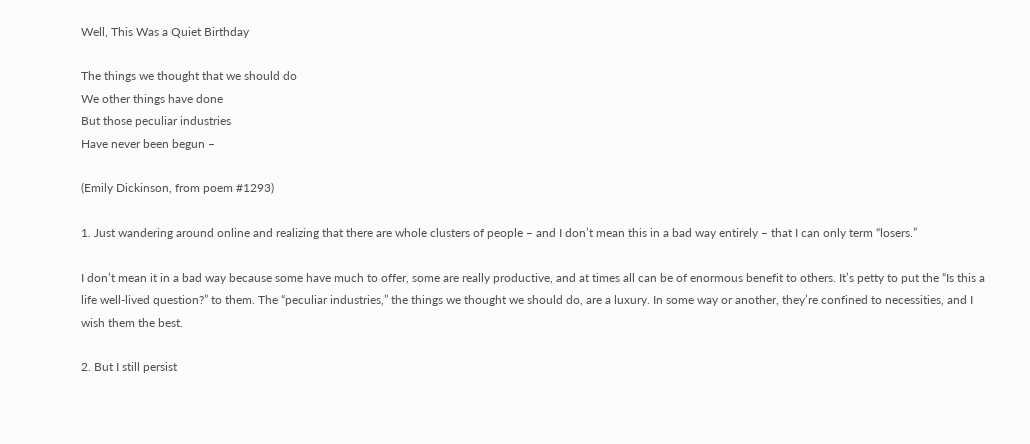Well, This Was a Quiet Birthday

The things we thought that we should do
We other things have done
But those peculiar industries
Have never been begun –

(Emily Dickinson, from poem #1293)

1. Just wandering around online and realizing that there are whole clusters of people – and I don’t mean this in a bad way entirely – that I can only term “losers.”

I don’t mean it in a bad way because some have much to offer, some are really productive, and at times all can be of enormous benefit to others. It’s petty to put the “Is this a life well-lived question?” to them. The “peculiar industries,” the things we thought we should do, are a luxury. In some way or another, they’re confined to necessities, and I wish them the best.

2. But I still persist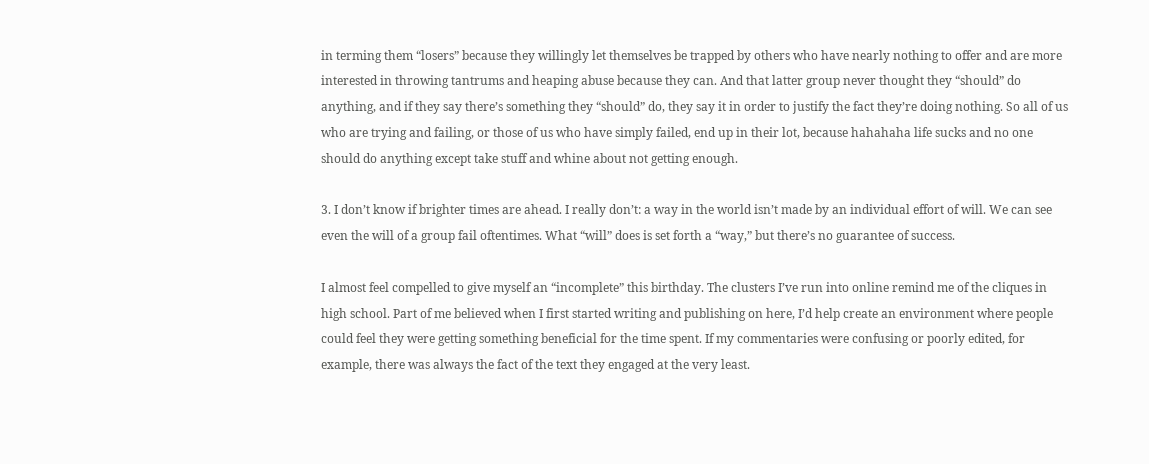in terming them “losers” because they willingly let themselves be trapped by others who have nearly nothing to offer and are more interested in throwing tantrums and heaping abuse because they can. And that latter group never thought they “should” do anything, and if they say there’s something they “should” do, they say it in order to justify the fact they’re doing nothing. So all of us who are trying and failing, or those of us who have simply failed, end up in their lot, because hahahaha life sucks and no one should do anything except take stuff and whine about not getting enough.

3. I don’t know if brighter times are ahead. I really don’t: a way in the world isn’t made by an individual effort of will. We can see even the will of a group fail oftentimes. What “will” does is set forth a “way,” but there’s no guarantee of success.

I almost feel compelled to give myself an “incomplete” this birthday. The clusters I’ve run into online remind me of the cliques in high school. Part of me believed when I first started writing and publishing on here, I’d help create an environment where people could feel they were getting something beneficial for the time spent. If my commentaries were confusing or poorly edited, for example, there was always the fact of the text they engaged at the very least.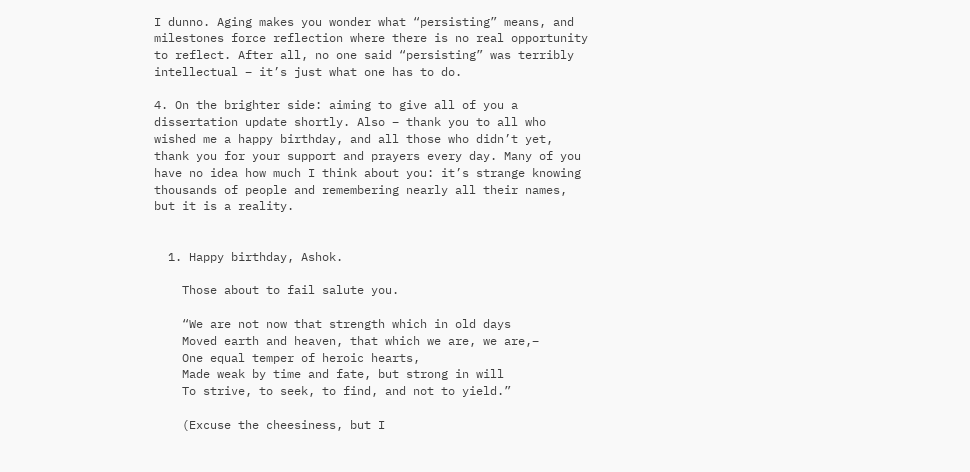I dunno. Aging makes you wonder what “persisting” means, and milestones force reflection where there is no real opportunity to reflect. After all, no one said “persisting” was terribly intellectual – it’s just what one has to do.

4. On the brighter side: aiming to give all of you a dissertation update shortly. Also – thank you to all who wished me a happy birthday, and all those who didn’t yet, thank you for your support and prayers every day. Many of you have no idea how much I think about you: it’s strange knowing thousands of people and remembering nearly all their names, but it is a reality.


  1. Happy birthday, Ashok.

    Those about to fail salute you.

    “We are not now that strength which in old days
    Moved earth and heaven, that which we are, we are,–
    One equal temper of heroic hearts,
    Made weak by time and fate, but strong in will
    To strive, to seek, to find, and not to yield.”

    (Excuse the cheesiness, but I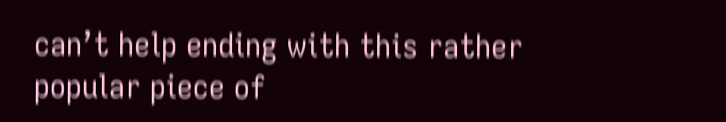can’t help ending with this rather popular piece of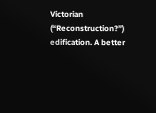Victorian (“Reconstruction?”) edification. A better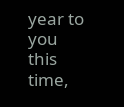year to you this time,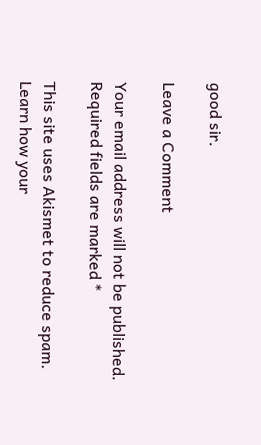good sir.

Leave a Comment

Your email address will not be published. Required fields are marked *

This site uses Akismet to reduce spam. Learn how your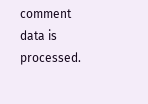comment data is processed.